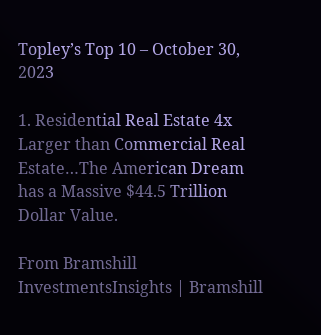Topley’s Top 10 – October 30, 2023

1. Residential Real Estate 4x Larger than Commercial Real Estate…The American Dream has a Massive $44.5 Trillion Dollar Value.

From Bramshill InvestmentsInsights | Bramshill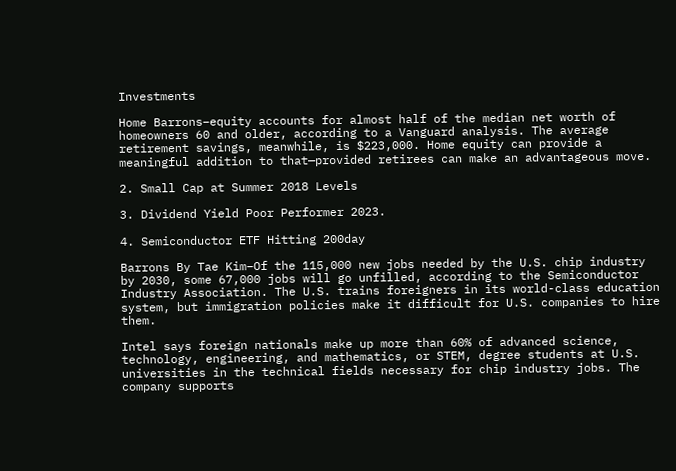Investments

Home Barrons–equity accounts for almost half of the median net worth of homeowners 60 and older, according to a Vanguard analysis. The average retirement savings, meanwhile, is $223,000. Home equity can provide a meaningful addition to that—provided retirees can make an advantageous move.

2. Small Cap at Summer 2018 Levels

3. Dividend Yield Poor Performer 2023.

4. Semiconductor ETF Hitting 200day

Barrons By Tae Kim–Of the 115,000 new jobs needed by the U.S. chip industry by 2030, some 67,000 jobs will go unfilled, according to the Semiconductor Industry Association. The U.S. trains foreigners in its world-class education system, but immigration policies make it difficult for U.S. companies to hire them.

Intel says foreign nationals make up more than 60% of advanced science, technology, engineering, and mathematics, or STEM, degree students at U.S. universities in the technical fields necessary for chip industry jobs. The company supports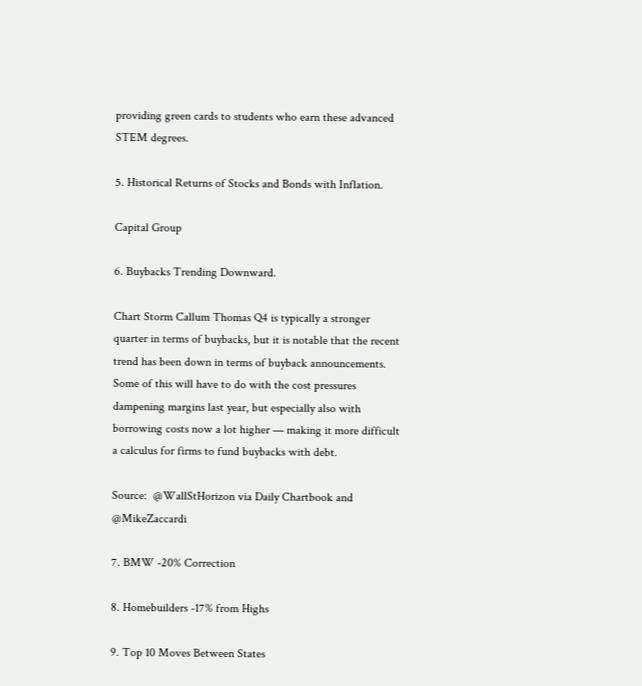providing green cards to students who earn these advanced STEM degrees.

5. Historical Returns of Stocks and Bonds with Inflation.

Capital Group

6. Buybacks Trending Downward.

Chart Storm Callum Thomas Q4 is typically a stronger quarter in terms of buybacks, but it is notable that the recent trend has been down in terms of buyback announcements. Some of this will have to do with the cost pressures dampening margins last year, but especially also with borrowing costs now a lot higher — making it more difficult a calculus for firms to fund buybacks with debt.

Source:  @WallStHorizon via Daily Chartbook and @MikeZaccardi

7. BMW -20% Correction

8. Homebuilders -17% from Highs

9. Top 10 Moves Between States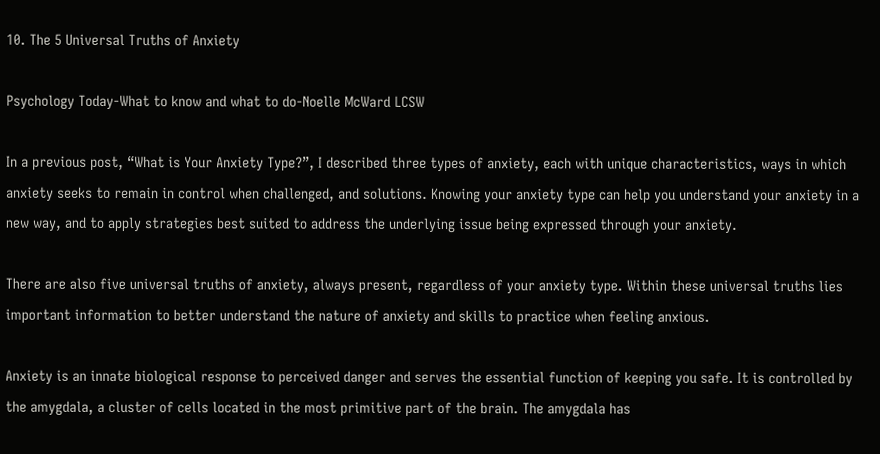10. The 5 Universal Truths of Anxiety

Psychology Today-What to know and what to do-Noelle McWard LCSW

In a previous post, “What is Your Anxiety Type?”, I described three types of anxiety, each with unique characteristics, ways in which anxiety seeks to remain in control when challenged, and solutions. Knowing your anxiety type can help you understand your anxiety in a new way, and to apply strategies best suited to address the underlying issue being expressed through your anxiety.

There are also five universal truths of anxiety, always present, regardless of your anxiety type. Within these universal truths lies important information to better understand the nature of anxiety and skills to practice when feeling anxious.

Anxiety is an innate biological response to perceived danger and serves the essential function of keeping you safe. It is controlled by the amygdala, a cluster of cells located in the most primitive part of the brain. The amygdala has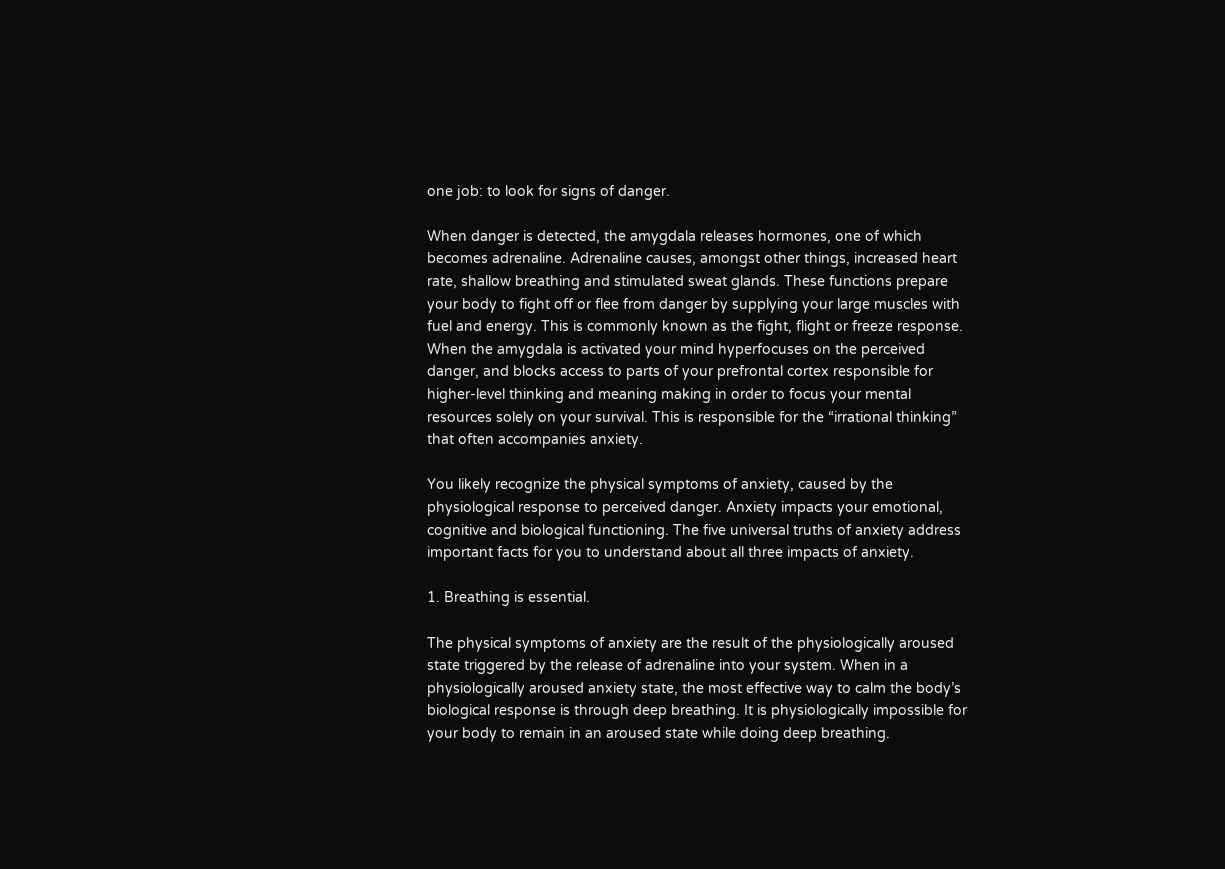one job: to look for signs of danger.

When danger is detected, the amygdala releases hormones, one of which becomes adrenaline. Adrenaline causes, amongst other things, increased heart rate, shallow breathing and stimulated sweat glands. These functions prepare your body to fight off or flee from danger by supplying your large muscles with fuel and energy. This is commonly known as the fight, flight or freeze response. When the amygdala is activated your mind hyperfocuses on the perceived danger, and blocks access to parts of your prefrontal cortex responsible for higher-level thinking and meaning making in order to focus your mental resources solely on your survival. This is responsible for the “irrational thinking” that often accompanies anxiety.

You likely recognize the physical symptoms of anxiety, caused by the physiological response to perceived danger. Anxiety impacts your emotional, cognitive and biological functioning. The five universal truths of anxiety address important facts for you to understand about all three impacts of anxiety.

1. Breathing is essential.

The physical symptoms of anxiety are the result of the physiologically aroused state triggered by the release of adrenaline into your system. When in a physiologically aroused anxiety state, the most effective way to calm the body’s biological response is through deep breathing. It is physiologically impossible for your body to remain in an aroused state while doing deep breathing.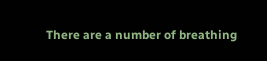There are a number of breathing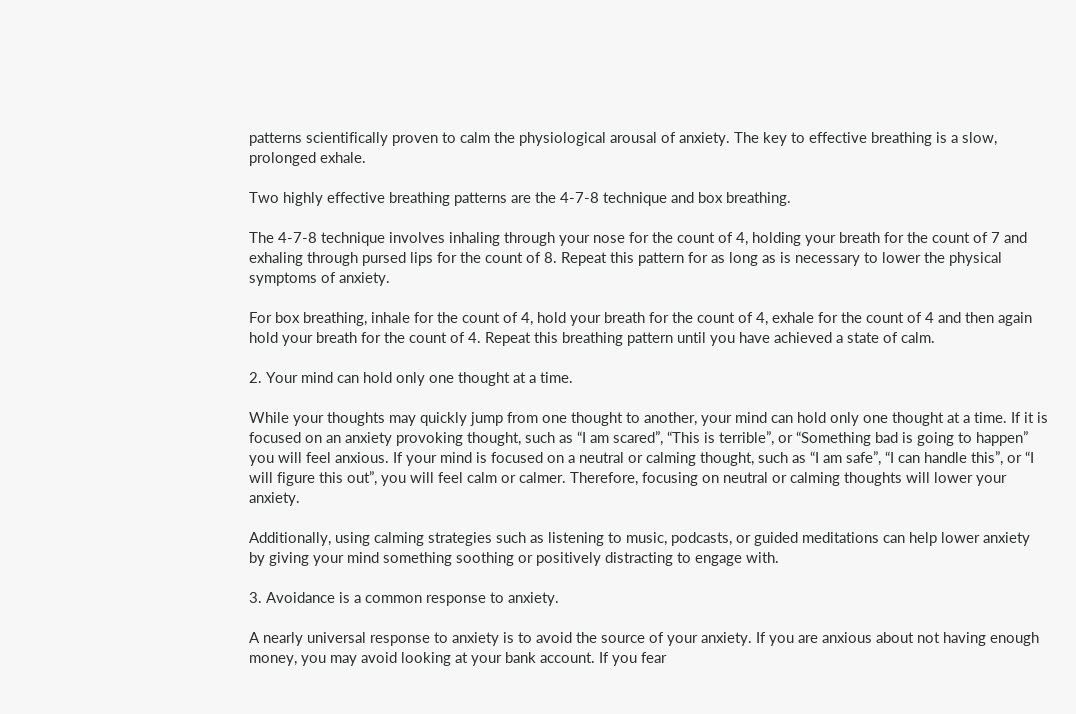patterns scientifically proven to calm the physiological arousal of anxiety. The key to effective breathing is a slow, prolonged exhale.

Two highly effective breathing patterns are the 4-7-8 technique and box breathing.

The 4-7-8 technique involves inhaling through your nose for the count of 4, holding your breath for the count of 7 and exhaling through pursed lips for the count of 8. Repeat this pattern for as long as is necessary to lower the physical symptoms of anxiety.

For box breathing, inhale for the count of 4, hold your breath for the count of 4, exhale for the count of 4 and then again hold your breath for the count of 4. Repeat this breathing pattern until you have achieved a state of calm.

2. Your mind can hold only one thought at a time.

While your thoughts may quickly jump from one thought to another, your mind can hold only one thought at a time. If it is focused on an anxiety provoking thought, such as “I am scared”, “This is terrible”, or “Something bad is going to happen” you will feel anxious. If your mind is focused on a neutral or calming thought, such as “I am safe”, “I can handle this”, or “I will figure this out”, you will feel calm or calmer. Therefore, focusing on neutral or calming thoughts will lower your anxiety.

Additionally, using calming strategies such as listening to music, podcasts, or guided meditations can help lower anxiety by giving your mind something soothing or positively distracting to engage with.

3. Avoidance is a common response to anxiety.

A nearly universal response to anxiety is to avoid the source of your anxiety. If you are anxious about not having enough money, you may avoid looking at your bank account. If you fear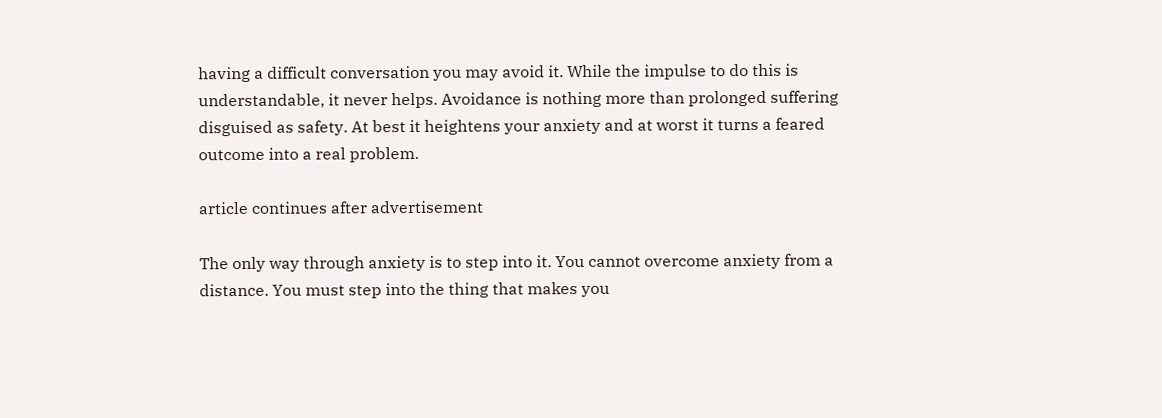having a difficult conversation you may avoid it. While the impulse to do this is understandable, it never helps. Avoidance is nothing more than prolonged suffering disguised as safety. At best it heightens your anxiety and at worst it turns a feared outcome into a real problem.

article continues after advertisement

The only way through anxiety is to step into it. You cannot overcome anxiety from a distance. You must step into the thing that makes you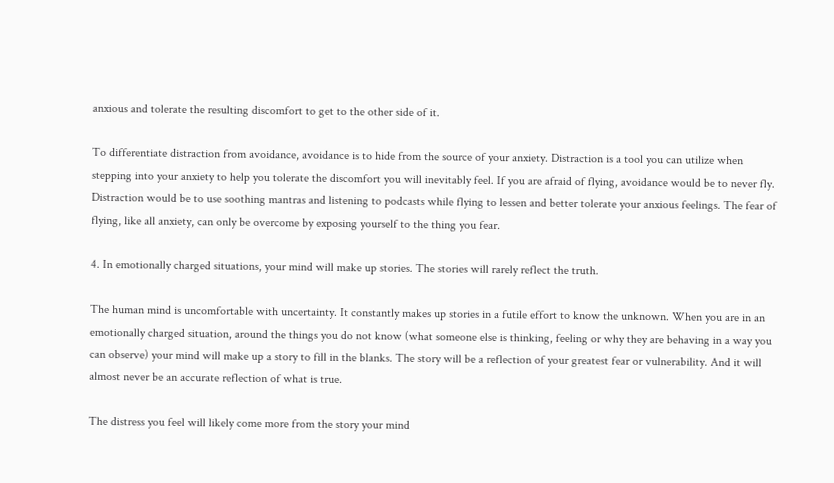anxious and tolerate the resulting discomfort to get to the other side of it.

To differentiate distraction from avoidance, avoidance is to hide from the source of your anxiety. Distraction is a tool you can utilize when stepping into your anxiety to help you tolerate the discomfort you will inevitably feel. If you are afraid of flying, avoidance would be to never fly. Distraction would be to use soothing mantras and listening to podcasts while flying to lessen and better tolerate your anxious feelings. The fear of flying, like all anxiety, can only be overcome by exposing yourself to the thing you fear.

4. In emotionally charged situations, your mind will make up stories. The stories will rarely reflect the truth.

The human mind is uncomfortable with uncertainty. It constantly makes up stories in a futile effort to know the unknown. When you are in an emotionally charged situation, around the things you do not know (what someone else is thinking, feeling or why they are behaving in a way you can observe) your mind will make up a story to fill in the blanks. The story will be a reflection of your greatest fear or vulnerability. And it will almost never be an accurate reflection of what is true.

The distress you feel will likely come more from the story your mind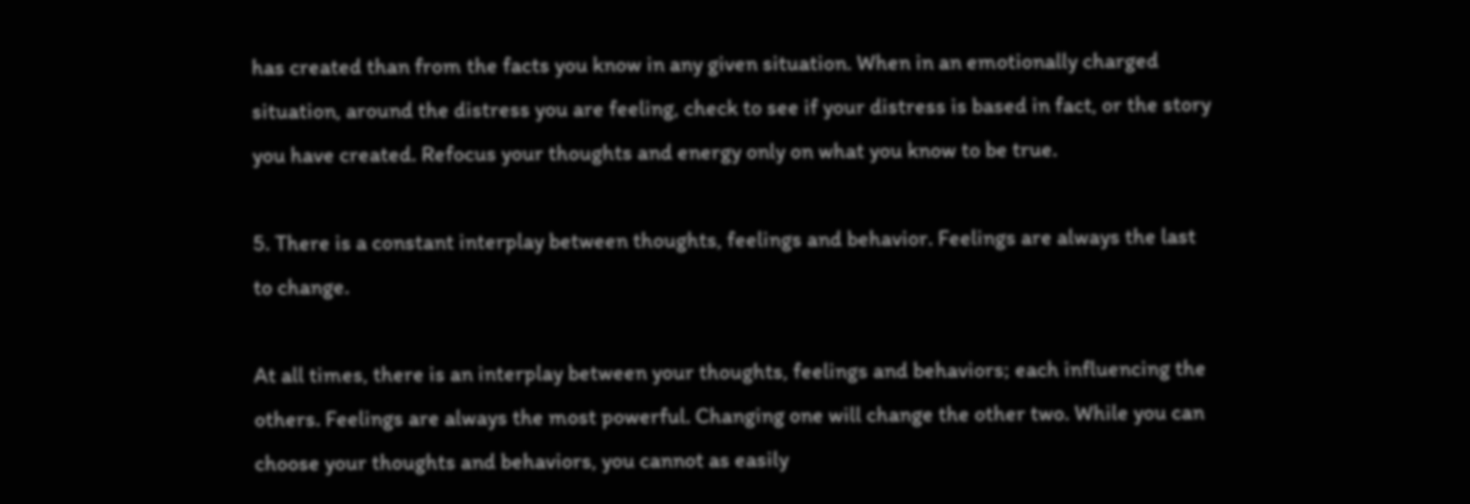has created than from the facts you know in any given situation. When in an emotionally charged situation, around the distress you are feeling, check to see if your distress is based in fact, or the story you have created. Refocus your thoughts and energy only on what you know to be true.

5. There is a constant interplay between thoughts, feelings and behavior. Feelings are always the last to change.

At all times, there is an interplay between your thoughts, feelings and behaviors; each influencing the others. Feelings are always the most powerful. Changing one will change the other two. While you can choose your thoughts and behaviors, you cannot as easily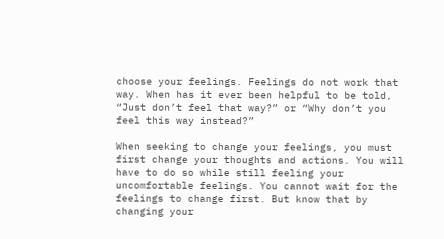choose your feelings. Feelings do not work that way. When has it ever been helpful to be told, “Just don’t feel that way?” or “Why don’t you feel this way instead?”

When seeking to change your feelings, you must first change your thoughts and actions. You will have to do so while still feeling your uncomfortable feelings. You cannot wait for the feelings to change first. But know that by changing your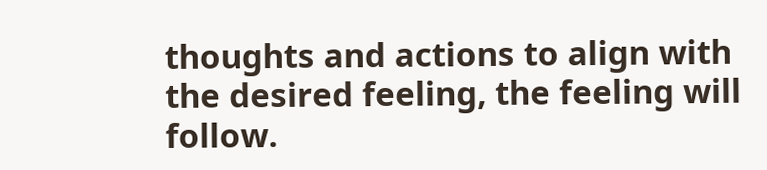thoughts and actions to align with the desired feeling, the feeling will follow.